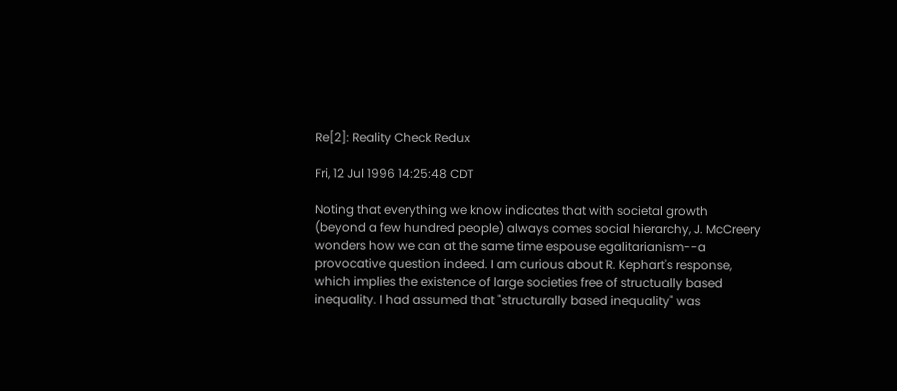Re[2]: Reality Check Redux

Fri, 12 Jul 1996 14:25:48 CDT

Noting that everything we know indicates that with societal growth
(beyond a few hundred people) always comes social hierarchy, J. McCreery
wonders how we can at the same time espouse egalitarianism--a
provocative question indeed. I am curious about R. Kephart's response,
which implies the existence of large societies free of structually based
inequality. I had assumed that "structurally based inequality" was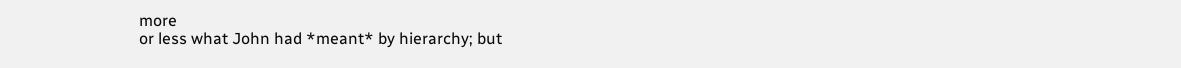more
or less what John had *meant* by hierarchy; but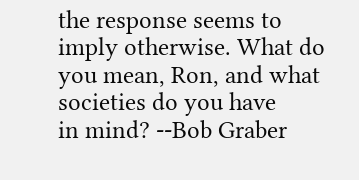the response seems to
imply otherwise. What do you mean, Ron, and what societies do you have
in mind? --Bob Graber